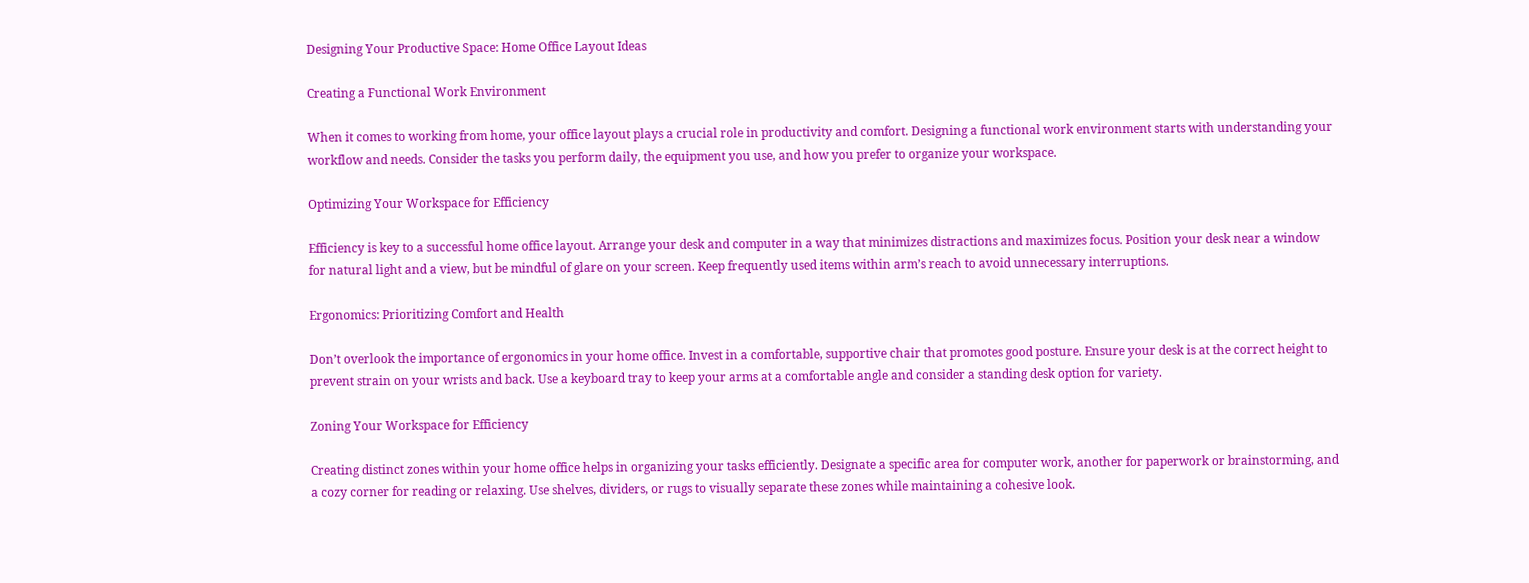Designing Your Productive Space: Home Office Layout Ideas

Creating a Functional Work Environment

When it comes to working from home, your office layout plays a crucial role in productivity and comfort. Designing a functional work environment starts with understanding your workflow and needs. Consider the tasks you perform daily, the equipment you use, and how you prefer to organize your workspace.

Optimizing Your Workspace for Efficiency

Efficiency is key to a successful home office layout. Arrange your desk and computer in a way that minimizes distractions and maximizes focus. Position your desk near a window for natural light and a view, but be mindful of glare on your screen. Keep frequently used items within arm’s reach to avoid unnecessary interruptions.

Ergonomics: Prioritizing Comfort and Health

Don’t overlook the importance of ergonomics in your home office. Invest in a comfortable, supportive chair that promotes good posture. Ensure your desk is at the correct height to prevent strain on your wrists and back. Use a keyboard tray to keep your arms at a comfortable angle and consider a standing desk option for variety.

Zoning Your Workspace for Efficiency

Creating distinct zones within your home office helps in organizing your tasks efficiently. Designate a specific area for computer work, another for paperwork or brainstorming, and a cozy corner for reading or relaxing. Use shelves, dividers, or rugs to visually separate these zones while maintaining a cohesive look.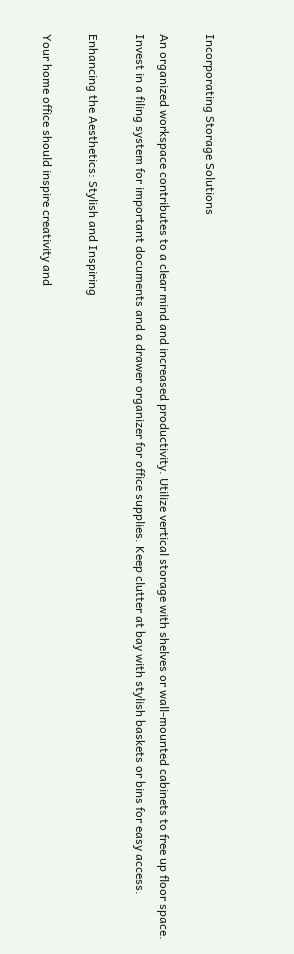Incorporating Storage Solutions

An organized workspace contributes to a clear mind and increased productivity. Utilize vertical storage with shelves or wall-mounted cabinets to free up floor space. Invest in a filing system for important documents and a drawer organizer for office supplies. Keep clutter at bay with stylish baskets or bins for easy access.

Enhancing the Aesthetics: Stylish and Inspiring

Your home office should inspire creativity and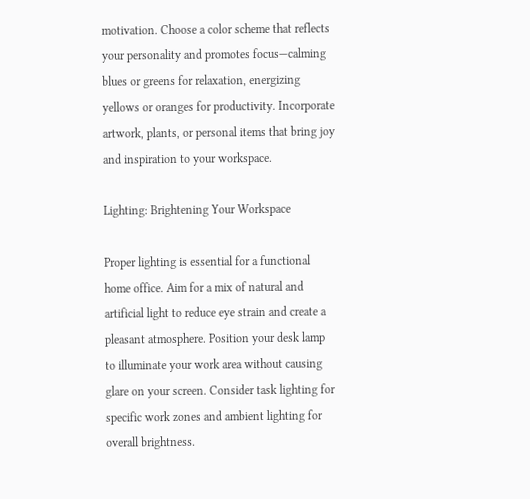motivation. Choose a color scheme that reflects your personality and promotes focus—calming blues or greens for relaxation, energizing yellows or oranges for productivity. Incorporate artwork, plants, or personal items that bring joy and inspiration to your workspace.

Lighting: Brightening Your Workspace

Proper lighting is essential for a functional home office. Aim for a mix of natural and artificial light to reduce eye strain and create a pleasant atmosphere. Position your desk lamp to illuminate your work area without causing glare on your screen. Consider task lighting for specific work zones and ambient lighting for overall brightness.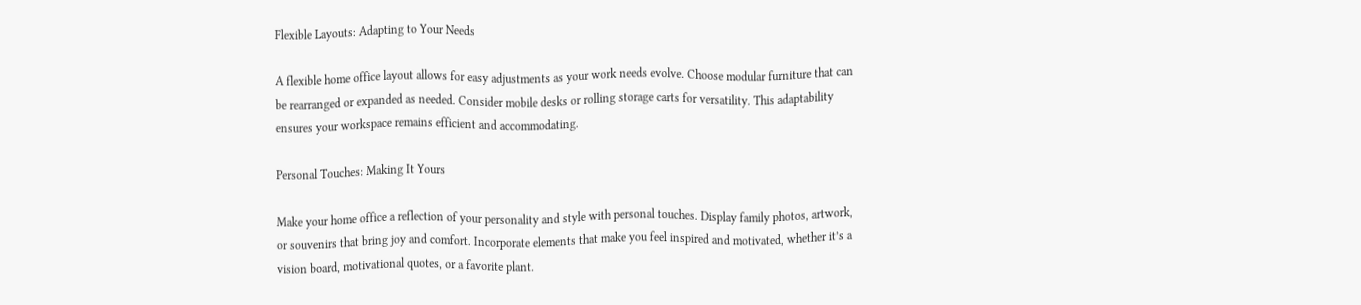Flexible Layouts: Adapting to Your Needs

A flexible home office layout allows for easy adjustments as your work needs evolve. Choose modular furniture that can be rearranged or expanded as needed. Consider mobile desks or rolling storage carts for versatility. This adaptability ensures your workspace remains efficient and accommodating.

Personal Touches: Making It Yours

Make your home office a reflection of your personality and style with personal touches. Display family photos, artwork, or souvenirs that bring joy and comfort. Incorporate elements that make you feel inspired and motivated, whether it’s a vision board, motivational quotes, or a favorite plant.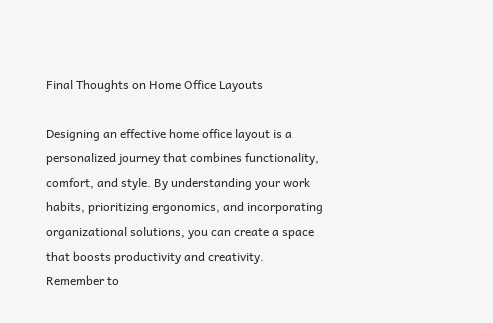Final Thoughts on Home Office Layouts

Designing an effective home office layout is a personalized journey that combines functionality, comfort, and style. By understanding your work habits, prioritizing ergonomics, and incorporating organizational solutions, you can create a space that boosts productivity and creativity. Remember to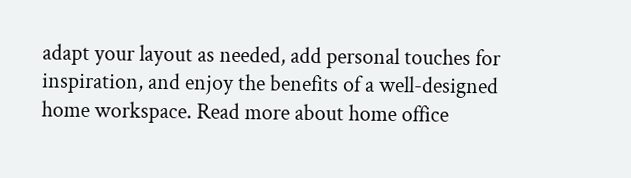adapt your layout as needed, add personal touches for inspiration, and enjoy the benefits of a well-designed home workspace. Read more about home office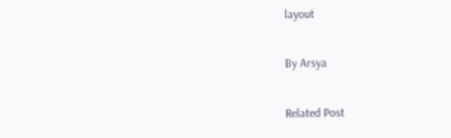layout

By Arsya

Related Post